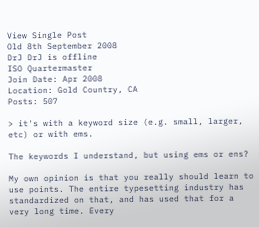View Single Post
Old 8th September 2008
DrJ DrJ is offline
ISO Quartermaster
Join Date: Apr 2008
Location: Gold Country, CA
Posts: 507

> it's with a keyword size (e.g. small, larger, etc) or with ems.

The keywords I understand, but using ems or ens?

My own opinion is that you really should learn to use points. The entire typesetting industry has standardized on that, and has used that for a very long time. Every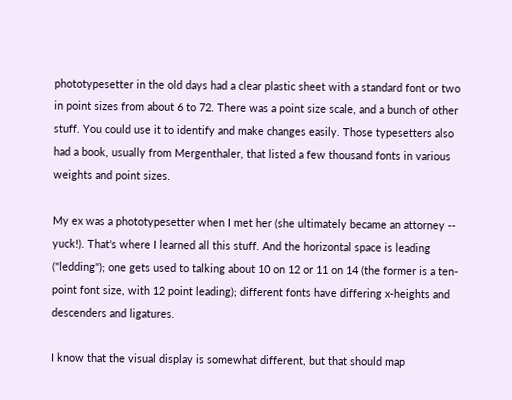phototypesetter in the old days had a clear plastic sheet with a standard font or two in point sizes from about 6 to 72. There was a point size scale, and a bunch of other stuff. You could use it to identify and make changes easily. Those typesetters also had a book, usually from Mergenthaler, that listed a few thousand fonts in various weights and point sizes.

My ex was a phototypesetter when I met her (she ultimately became an attorney -- yuck!). That's where I learned all this stuff. And the horizontal space is leading ("ledding"); one gets used to talking about 10 on 12 or 11 on 14 (the former is a ten-point font size, with 12 point leading); different fonts have differing x-heights and descenders and ligatures.

I know that the visual display is somewhat different, but that should map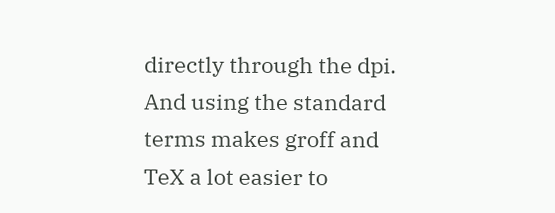directly through the dpi. And using the standard terms makes groff and TeX a lot easier to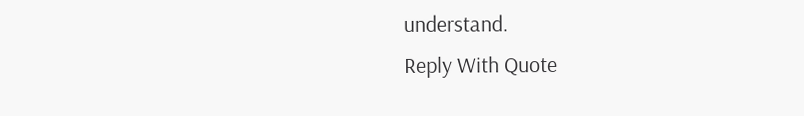understand.
Reply With Quote